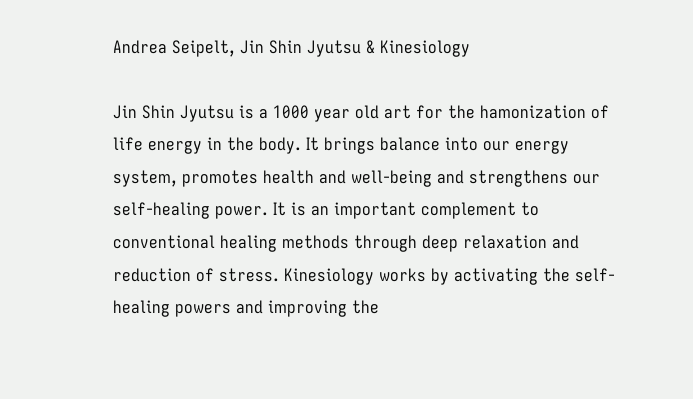Andrea Seipelt, Jin Shin Jyutsu & Kinesiology

Jin Shin Jyutsu is a 1000 year old art for the hamonization of life energy in the body. It brings balance into our energy system, promotes health and well-being and strengthens our self-healing power. It is an important complement to conventional healing methods through deep relaxation and reduction of stress. Kinesiology works by activating the self-healing powers and improving the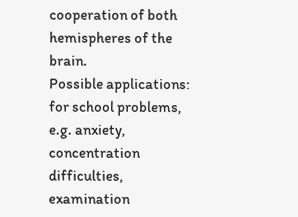cooperation of both hemispheres of the brain.
Possible applications: for school problems, e.g. anxiety, concentration difficulties, examination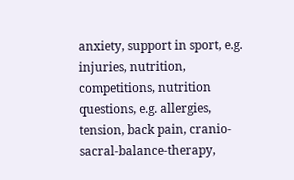anxiety, support in sport, e.g. injuries, nutrition, competitions, nutrition questions, e.g. allergies, tension, back pain, cranio-sacral-balance-therapy,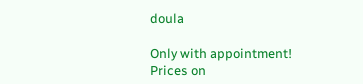doula

Only with appointment!
Prices on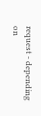request - depending on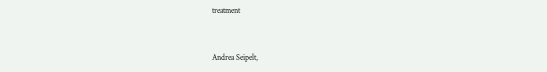treatment


Andrea Seipelt,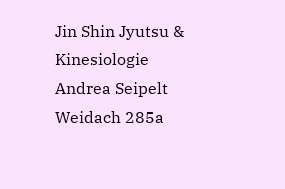Jin Shin Jyutsu & Kinesiologie
Andrea Seipelt
Weidach 285a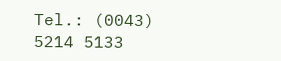Tel.: (0043) 5214 5133